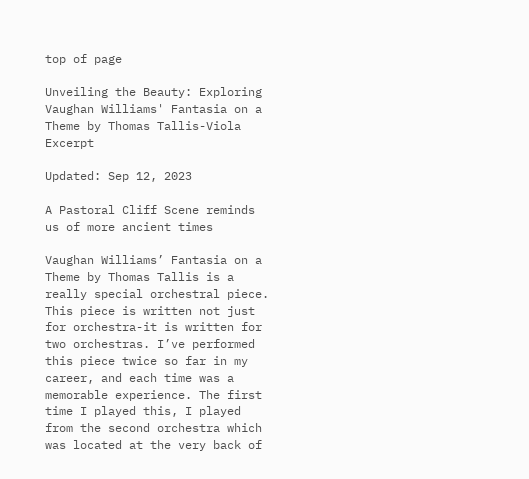top of page

Unveiling the Beauty: Exploring Vaughan Williams' Fantasia on a Theme by Thomas Tallis-Viola Excerpt

Updated: Sep 12, 2023

A Pastoral Cliff Scene reminds us of more ancient times

Vaughan Williams’ Fantasia on a Theme by Thomas Tallis is a really special orchestral piece. This piece is written not just for orchestra-it is written for two orchestras. I’ve performed this piece twice so far in my career, and each time was a memorable experience. The first time I played this, I played from the second orchestra which was located at the very back of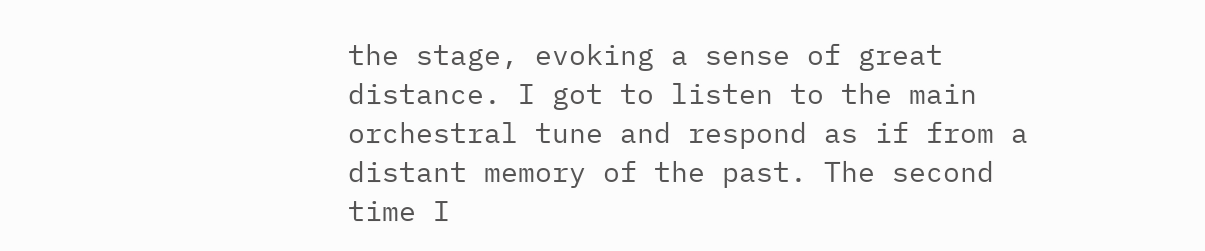the stage, evoking a sense of great distance. I got to listen to the main orchestral tune and respond as if from a distant memory of the past. The second time I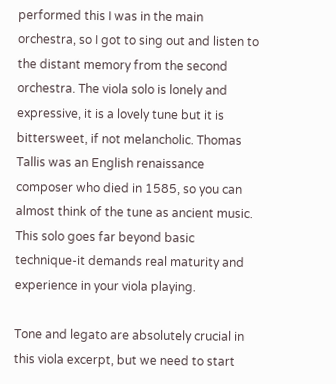performed this I was in the main orchestra, so I got to sing out and listen to the distant memory from the second orchestra. The viola solo is lonely and expressive, it is a lovely tune but it is bittersweet, if not melancholic. Thomas Tallis was an English renaissance composer who died in 1585, so you can almost think of the tune as ancient music. This solo goes far beyond basic technique-it demands real maturity and experience in your viola playing.

Tone and legato are absolutely crucial in this viola excerpt, but we need to start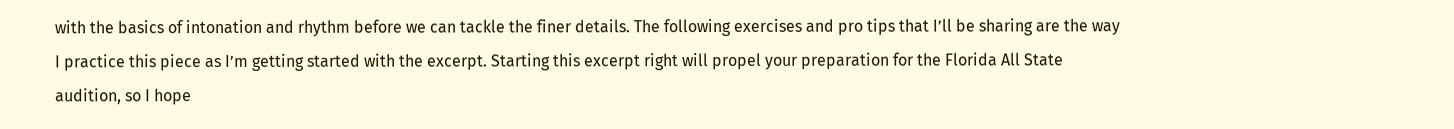with the basics of intonation and rhythm before we can tackle the finer details. The following exercises and pro tips that I’ll be sharing are the way I practice this piece as I’m getting started with the excerpt. Starting this excerpt right will propel your preparation for the Florida All State audition, so I hope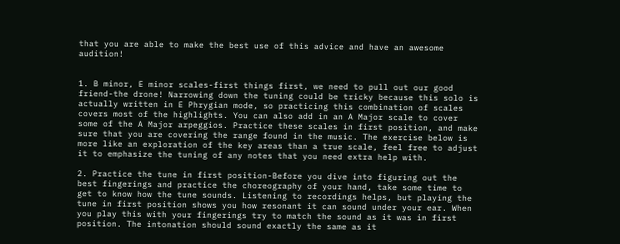that you are able to make the best use of this advice and have an awesome audition!


1. B minor, E minor scales-first things first, we need to pull out our good friend-the drone! Narrowing down the tuning could be tricky because this solo is actually written in E Phrygian mode, so practicing this combination of scales covers most of the highlights. You can also add in an A Major scale to cover some of the A Major arpeggios. Practice these scales in first position, and make sure that you are covering the range found in the music. The exercise below is more like an exploration of the key areas than a true scale, feel free to adjust it to emphasize the tuning of any notes that you need extra help with.

2. Practice the tune in first position-Before you dive into figuring out the best fingerings and practice the choreography of your hand, take some time to get to know how the tune sounds. Listening to recordings helps, but playing the tune in first position shows you how resonant it can sound under your ear. When you play this with your fingerings try to match the sound as it was in first position. The intonation should sound exactly the same as it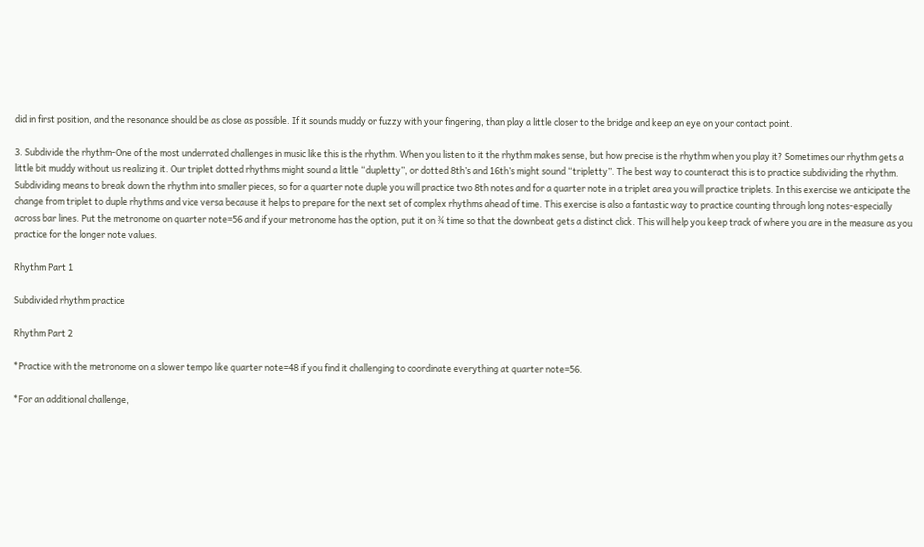did in first position, and the resonance should be as close as possible. If it sounds muddy or fuzzy with your fingering, than play a little closer to the bridge and keep an eye on your contact point.

3. Subdivide the rhythm-One of the most underrated challenges in music like this is the rhythm. When you listen to it the rhythm makes sense, but how precise is the rhythm when you play it? Sometimes our rhythm gets a little bit muddy without us realizing it. Our triplet dotted rhythms might sound a little “dupletty”, or dotted 8th’s and 16th’s might sound “tripletty”. The best way to counteract this is to practice subdividing the rhythm. Subdividing means to break down the rhythm into smaller pieces, so for a quarter note duple you will practice two 8th notes and for a quarter note in a triplet area you will practice triplets. In this exercise we anticipate the change from triplet to duple rhythms and vice versa because it helps to prepare for the next set of complex rhythms ahead of time. This exercise is also a fantastic way to practice counting through long notes-especially across bar lines. Put the metronome on quarter note=56 and if your metronome has the option, put it on ¾ time so that the downbeat gets a distinct click. This will help you keep track of where you are in the measure as you practice for the longer note values.

Rhythm Part 1

Subdivided rhythm practice

Rhythm Part 2

*Practice with the metronome on a slower tempo like quarter note=48 if you find it challenging to coordinate everything at quarter note=56.

*For an additional challenge,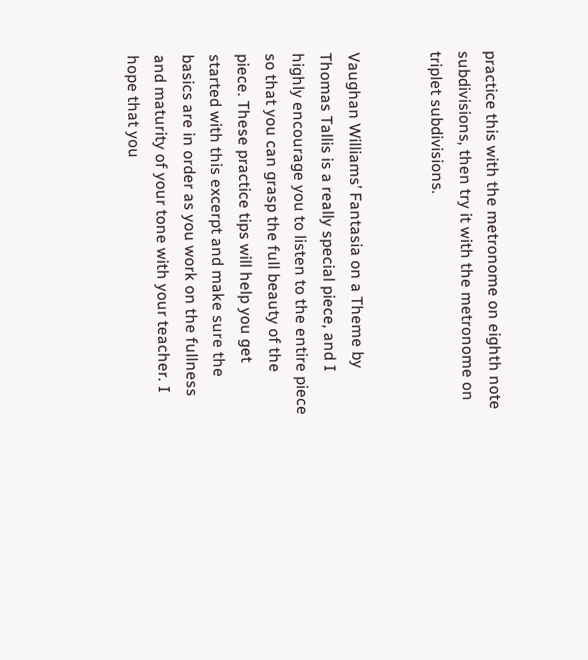practice this with the metronome on eighth note subdivisions, then try it with the metronome on triplet subdivisions.


Vaughan Williams’ Fantasia on a Theme by Thomas Tallis is a really special piece, and I highly encourage you to listen to the entire piece so that you can grasp the full beauty of the piece. These practice tips will help you get started with this excerpt and make sure the basics are in order as you work on the fullness and maturity of your tone with your teacher. I hope that you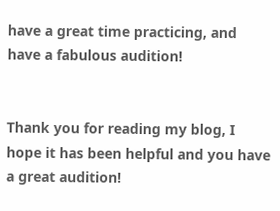have a great time practicing, and have a fabulous audition!


Thank you for reading my blog, I hope it has been helpful and you have a great audition!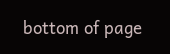bottom of page